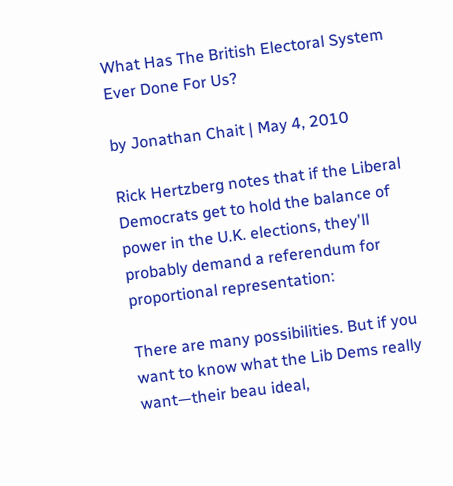What Has The British Electoral System Ever Done For Us?

by Jonathan Chait | May 4, 2010

Rick Hertzberg notes that if the Liberal Democrats get to hold the balance of power in the U.K. elections, they'll probably demand a referendum for proportional representation:

There are many possibilities. But if you want to know what the Lib Dems really want—their beau ideal,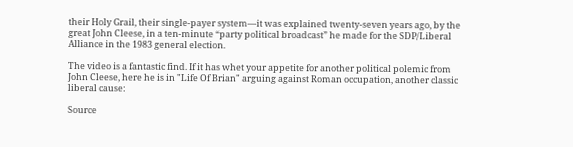their Holy Grail, their single-payer system—it was explained twenty-seven years ago, by the great John Cleese, in a ten-minute “party political broadcast” he made for the SDP/Liberal Alliance in the 1983 general election.

The video is a fantastic find. If it has whet your appetite for another political polemic from John Cleese, here he is in "Life Of Brian" arguing against Roman occupation, another classic liberal cause:

Source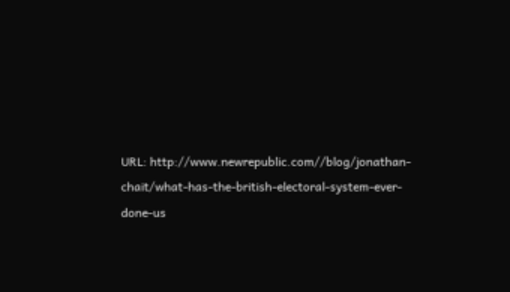URL: http://www.newrepublic.com//blog/jonathan-chait/what-has-the-british-electoral-system-ever-done-us